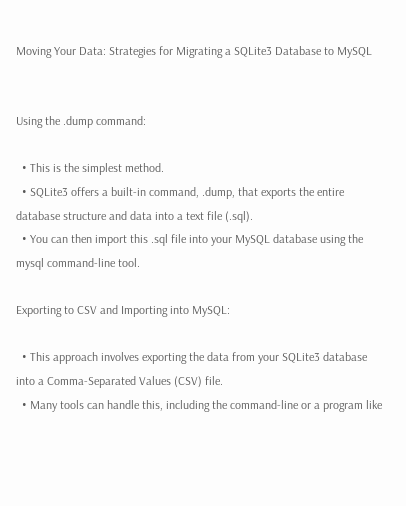Moving Your Data: Strategies for Migrating a SQLite3 Database to MySQL


Using the .dump command:

  • This is the simplest method.
  • SQLite3 offers a built-in command, .dump, that exports the entire database structure and data into a text file (.sql).
  • You can then import this .sql file into your MySQL database using the mysql command-line tool.

Exporting to CSV and Importing into MySQL:

  • This approach involves exporting the data from your SQLite3 database into a Comma-Separated Values (CSV) file.
  • Many tools can handle this, including the command-line or a program like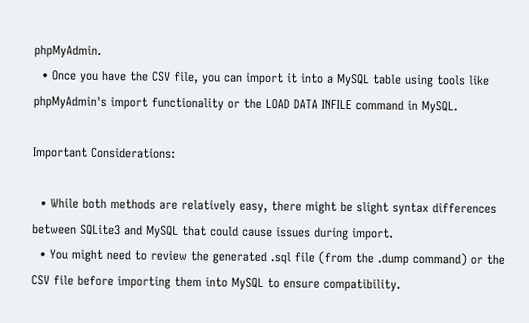phpMyAdmin.
  • Once you have the CSV file, you can import it into a MySQL table using tools like phpMyAdmin's import functionality or the LOAD DATA INFILE command in MySQL.

Important Considerations:

  • While both methods are relatively easy, there might be slight syntax differences between SQLite3 and MySQL that could cause issues during import.
  • You might need to review the generated .sql file (from the .dump command) or the CSV file before importing them into MySQL to ensure compatibility.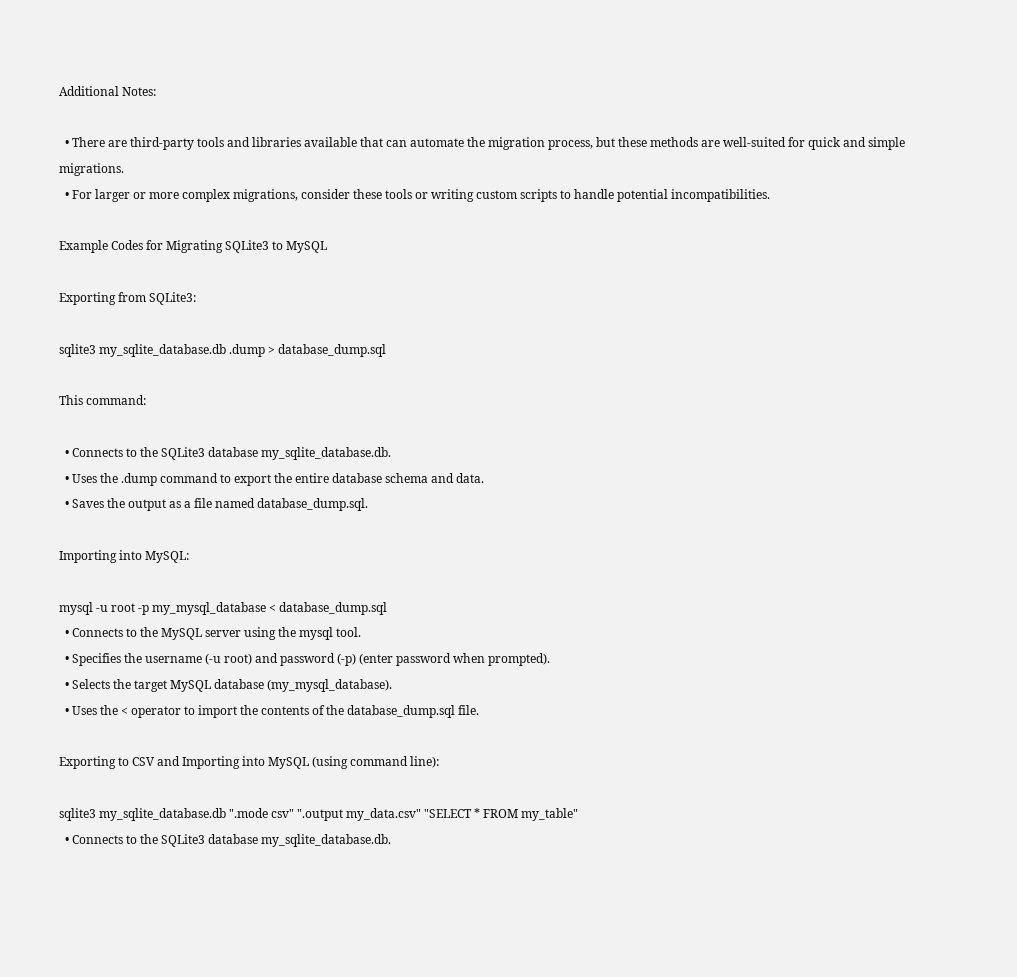Additional Notes:

  • There are third-party tools and libraries available that can automate the migration process, but these methods are well-suited for quick and simple migrations.
  • For larger or more complex migrations, consider these tools or writing custom scripts to handle potential incompatibilities.

Example Codes for Migrating SQLite3 to MySQL

Exporting from SQLite3:

sqlite3 my_sqlite_database.db .dump > database_dump.sql

This command:

  • Connects to the SQLite3 database my_sqlite_database.db.
  • Uses the .dump command to export the entire database schema and data.
  • Saves the output as a file named database_dump.sql.

Importing into MySQL:

mysql -u root -p my_mysql_database < database_dump.sql
  • Connects to the MySQL server using the mysql tool.
  • Specifies the username (-u root) and password (-p) (enter password when prompted).
  • Selects the target MySQL database (my_mysql_database).
  • Uses the < operator to import the contents of the database_dump.sql file.

Exporting to CSV and Importing into MySQL (using command line):

sqlite3 my_sqlite_database.db ".mode csv" ".output my_data.csv" "SELECT * FROM my_table"
  • Connects to the SQLite3 database my_sqlite_database.db.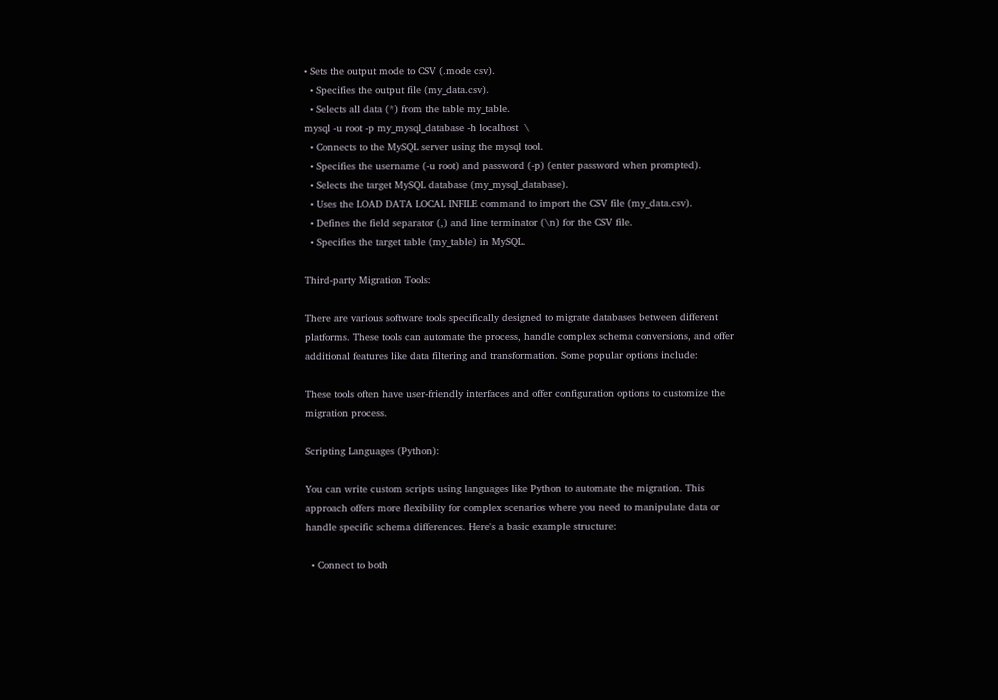• Sets the output mode to CSV (.mode csv).
  • Specifies the output file (my_data.csv).
  • Selects all data (*) from the table my_table.
mysql -u root -p my_mysql_database -h localhost  \
  • Connects to the MySQL server using the mysql tool.
  • Specifies the username (-u root) and password (-p) (enter password when prompted).
  • Selects the target MySQL database (my_mysql_database).
  • Uses the LOAD DATA LOCAL INFILE command to import the CSV file (my_data.csv).
  • Defines the field separator (,) and line terminator (\n) for the CSV file.
  • Specifies the target table (my_table) in MySQL.

Third-party Migration Tools:

There are various software tools specifically designed to migrate databases between different platforms. These tools can automate the process, handle complex schema conversions, and offer additional features like data filtering and transformation. Some popular options include:

These tools often have user-friendly interfaces and offer configuration options to customize the migration process.

Scripting Languages (Python):

You can write custom scripts using languages like Python to automate the migration. This approach offers more flexibility for complex scenarios where you need to manipulate data or handle specific schema differences. Here's a basic example structure:

  • Connect to both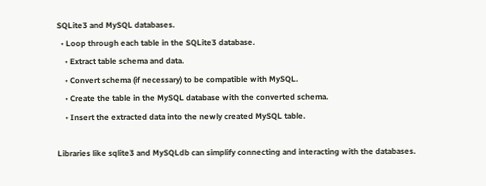SQLite3 and MySQL databases.
  • Loop through each table in the SQLite3 database.
    • Extract table schema and data.
    • Convert schema (if necessary) to be compatible with MySQL.
    • Create the table in the MySQL database with the converted schema.
    • Insert the extracted data into the newly created MySQL table.

Libraries like sqlite3 and MySQLdb can simplify connecting and interacting with the databases.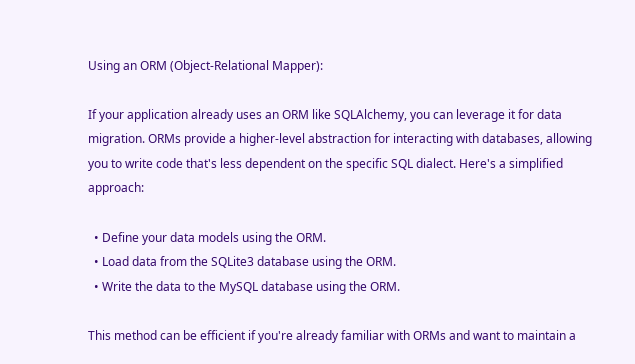Using an ORM (Object-Relational Mapper):

If your application already uses an ORM like SQLAlchemy, you can leverage it for data migration. ORMs provide a higher-level abstraction for interacting with databases, allowing you to write code that's less dependent on the specific SQL dialect. Here's a simplified approach:

  • Define your data models using the ORM.
  • Load data from the SQLite3 database using the ORM.
  • Write the data to the MySQL database using the ORM.

This method can be efficient if you're already familiar with ORMs and want to maintain a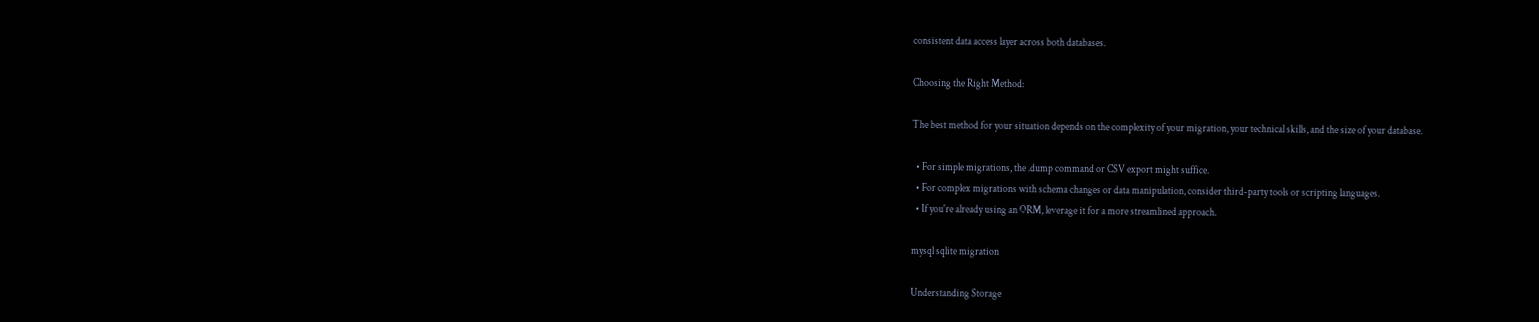consistent data access layer across both databases.

Choosing the Right Method:

The best method for your situation depends on the complexity of your migration, your technical skills, and the size of your database.

  • For simple migrations, the .dump command or CSV export might suffice.
  • For complex migrations with schema changes or data manipulation, consider third-party tools or scripting languages.
  • If you're already using an ORM, leverage it for a more streamlined approach.

mysql sqlite migration

Understanding Storage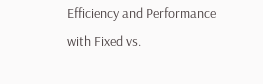Efficiency and Performance with Fixed vs.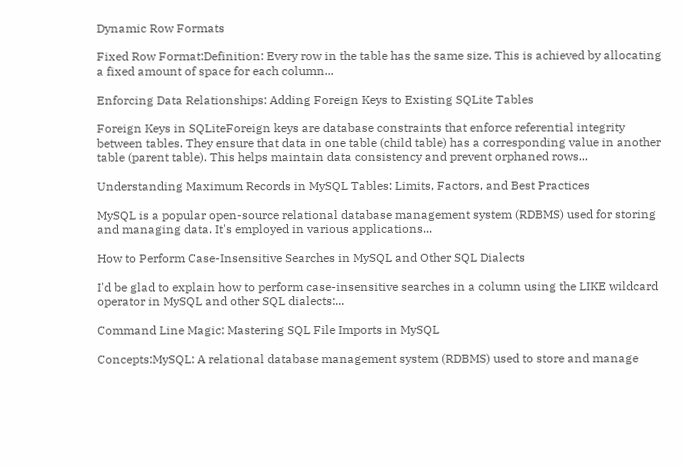Dynamic Row Formats

Fixed Row Format:Definition: Every row in the table has the same size. This is achieved by allocating a fixed amount of space for each column...

Enforcing Data Relationships: Adding Foreign Keys to Existing SQLite Tables

Foreign Keys in SQLiteForeign keys are database constraints that enforce referential integrity between tables. They ensure that data in one table (child table) has a corresponding value in another table (parent table). This helps maintain data consistency and prevent orphaned rows...

Understanding Maximum Records in MySQL Tables: Limits, Factors, and Best Practices

MySQL is a popular open-source relational database management system (RDBMS) used for storing and managing data. It's employed in various applications...

How to Perform Case-Insensitive Searches in MySQL and Other SQL Dialects

I'd be glad to explain how to perform case-insensitive searches in a column using the LIKE wildcard operator in MySQL and other SQL dialects:...

Command Line Magic: Mastering SQL File Imports in MySQL

Concepts:MySQL: A relational database management system (RDBMS) used to store and manage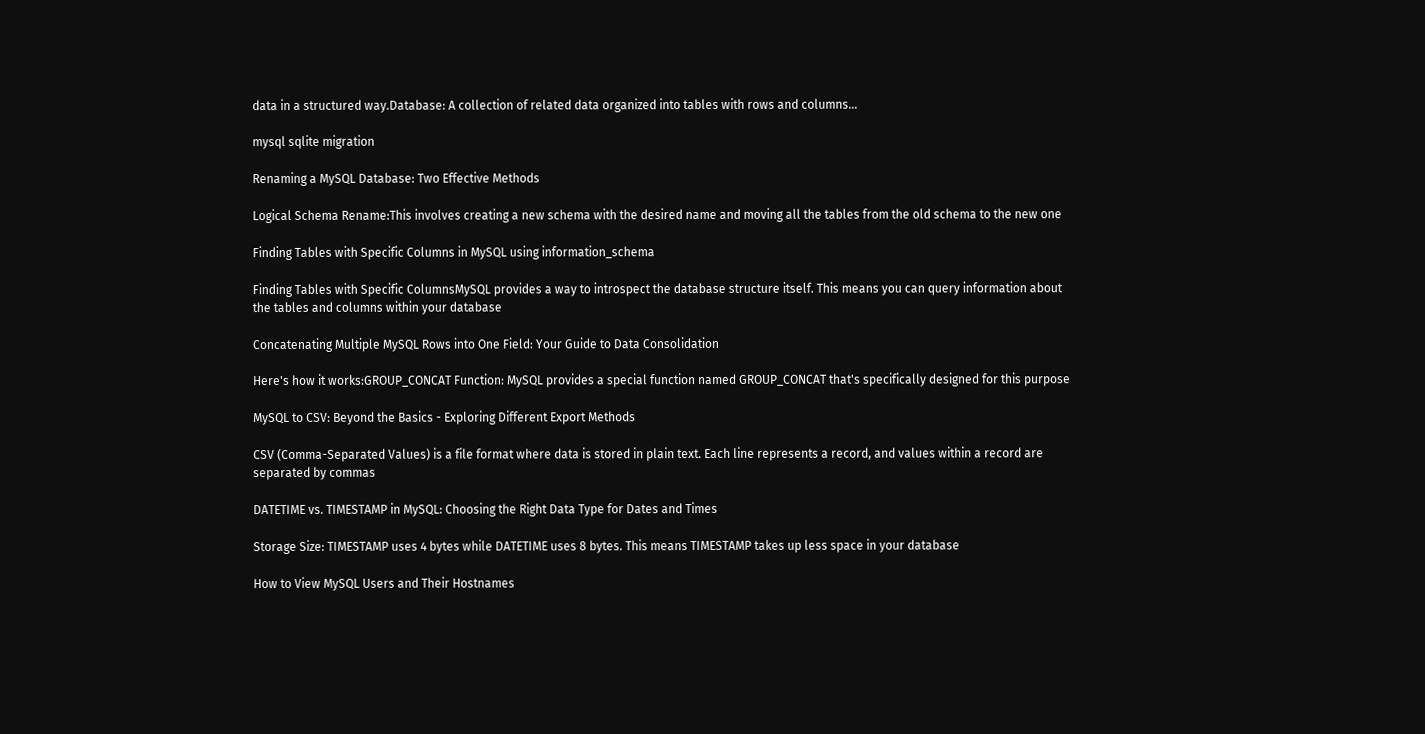data in a structured way.Database: A collection of related data organized into tables with rows and columns...

mysql sqlite migration

Renaming a MySQL Database: Two Effective Methods

Logical Schema Rename:This involves creating a new schema with the desired name and moving all the tables from the old schema to the new one

Finding Tables with Specific Columns in MySQL using information_schema

Finding Tables with Specific ColumnsMySQL provides a way to introspect the database structure itself. This means you can query information about the tables and columns within your database

Concatenating Multiple MySQL Rows into One Field: Your Guide to Data Consolidation

Here's how it works:GROUP_CONCAT Function: MySQL provides a special function named GROUP_CONCAT that's specifically designed for this purpose

MySQL to CSV: Beyond the Basics - Exploring Different Export Methods

CSV (Comma-Separated Values) is a file format where data is stored in plain text. Each line represents a record, and values within a record are separated by commas

DATETIME vs. TIMESTAMP in MySQL: Choosing the Right Data Type for Dates and Times

Storage Size: TIMESTAMP uses 4 bytes while DATETIME uses 8 bytes. This means TIMESTAMP takes up less space in your database

How to View MySQL Users and Their Hostnames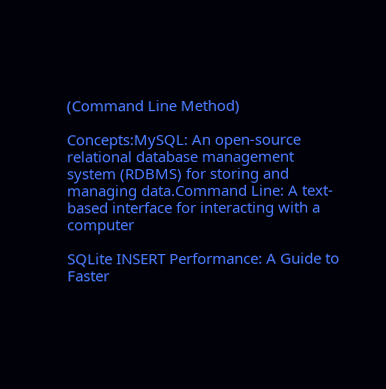(Command Line Method)

Concepts:MySQL: An open-source relational database management system (RDBMS) for storing and managing data.Command Line: A text-based interface for interacting with a computer

SQLite INSERT Performance: A Guide to Faster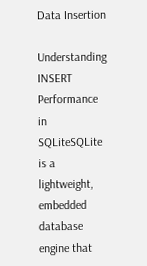Data Insertion

Understanding INSERT Performance in SQLiteSQLite is a lightweight, embedded database engine that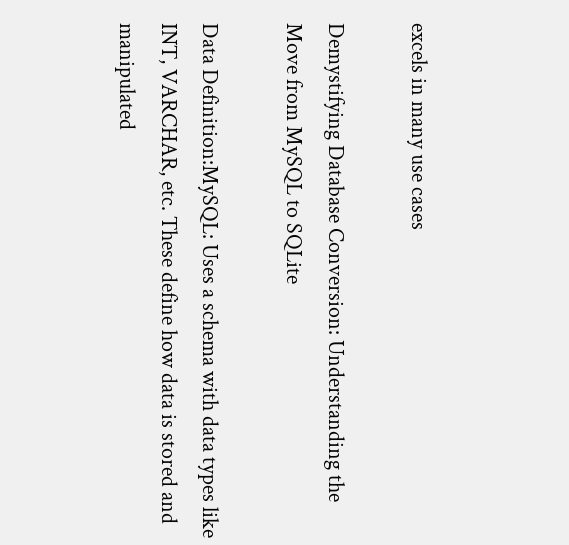excels in many use cases

Demystifying Database Conversion: Understanding the Move from MySQL to SQLite

Data Definition:MySQL: Uses a schema with data types like INT, VARCHAR, etc. These define how data is stored and manipulated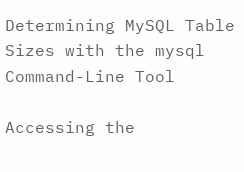Determining MySQL Table Sizes with the mysql Command-Line Tool

Accessing the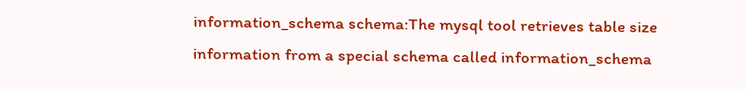information_schema schema:The mysql tool retrieves table size information from a special schema called information_schema